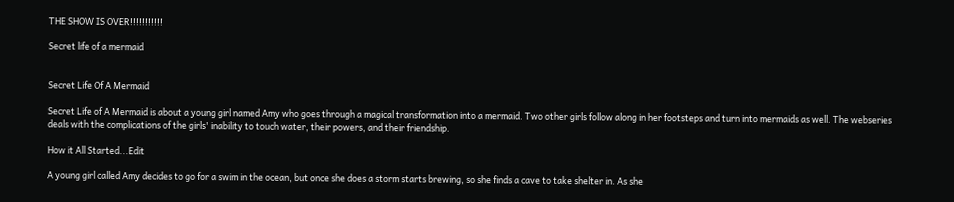THE SHOW IS OVER!!!!!!!!!!!

Secret life of a mermaid


Secret Life Of A Mermaid

Secret Life of A Mermaid is about a young girl named Amy who goes through a magical transformation into a mermaid. Two other girls follow along in her footsteps and turn into mermaids as well. The webseries deals with the complications of the girls' inability to touch water, their powers, and their friendship.

How it All Started...Edit

A young girl called Amy decides to go for a swim in the ocean, but once she does a storm starts brewing, so she finds a cave to take shelter in. As she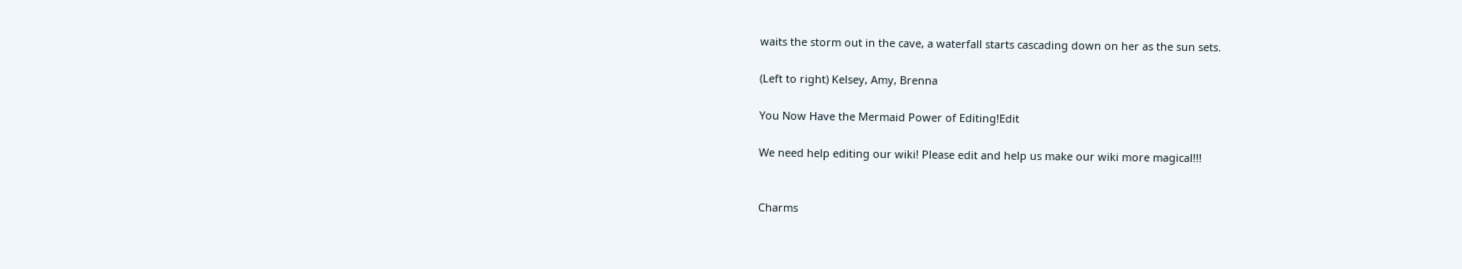waits the storm out in the cave, a waterfall starts cascading down on her as the sun sets.

(Left to right) Kelsey, Amy, Brenna

You Now Have the Mermaid Power of Editing!Edit

We need help editing our wiki! Please edit and help us make our wiki more magical!!!


Charms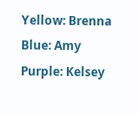Yellow: Brenna Blue: Amy Purple: Kelsey